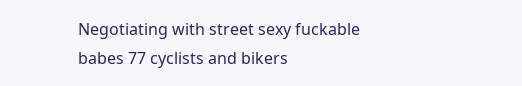Negotiating with street sexy fuckable babes 77 cyclists and bikers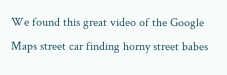We found this great video of the Google Maps street car finding horny street babes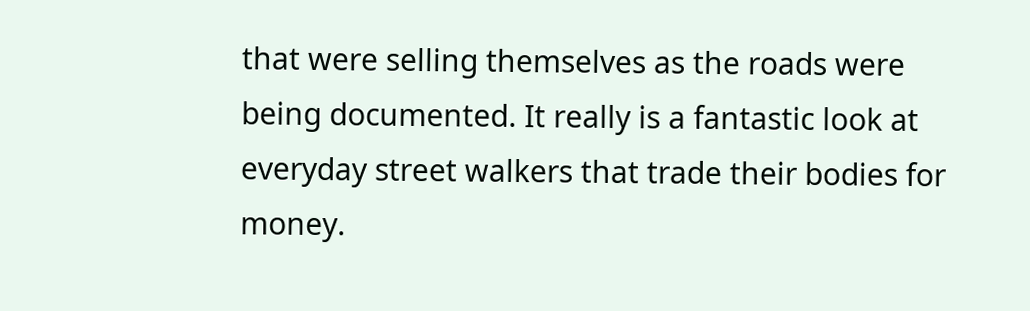that were selling themselves as the roads were being documented. It really is a fantastic look at everyday street walkers that trade their bodies for money.